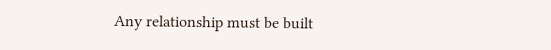Any relationship must be built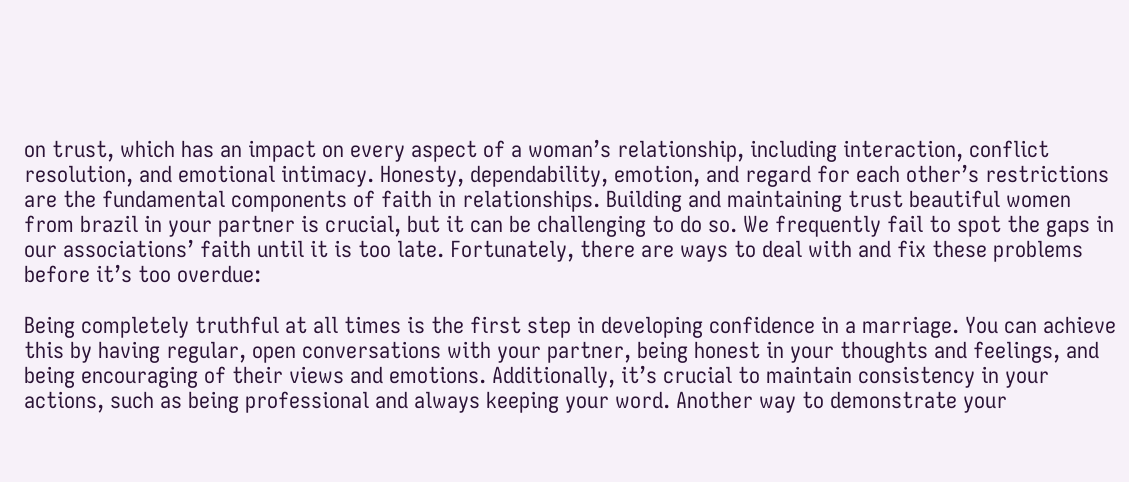on trust, which has an impact on every aspect of a woman’s relationship, including interaction, conflict resolution, and emotional intimacy. Honesty, dependability, emotion, and regard for each other’s restrictions are the fundamental components of faith in relationships. Building and maintaining trust beautiful women from brazil in your partner is crucial, but it can be challenging to do so. We frequently fail to spot the gaps in our associations’ faith until it is too late. Fortunately, there are ways to deal with and fix these problems before it’s too overdue:

Being completely truthful at all times is the first step in developing confidence in a marriage. You can achieve this by having regular, open conversations with your partner, being honest in your thoughts and feelings, and being encouraging of their views and emotions. Additionally, it’s crucial to maintain consistency in your actions, such as being professional and always keeping your word. Another way to demonstrate your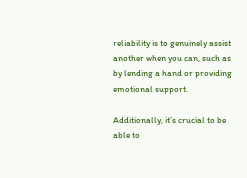reliability is to genuinely assist another when you can, such as by lending a hand or providing emotional support.

Additionally, it’s crucial to be able to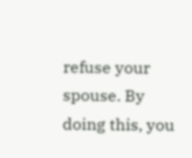refuse your spouse. By doing this, you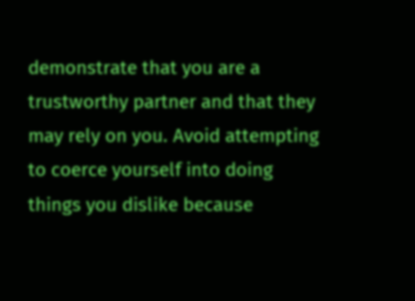demonstrate that you are a trustworthy partner and that they may rely on you. Avoid attempting to coerce yourself into doing things you dislike because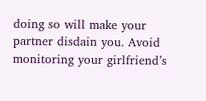doing so will make your partner disdain you. Avoid monitoring your girlfriend’s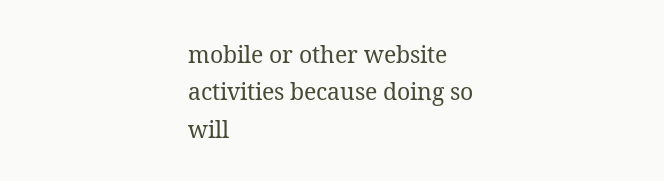mobile or other website activities because doing so will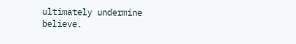ultimately undermine believe.